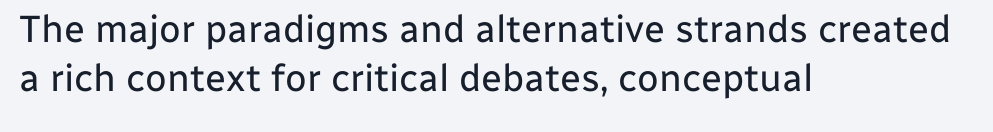The major paradigms and alternative strands created a rich context for critical debates, conceptual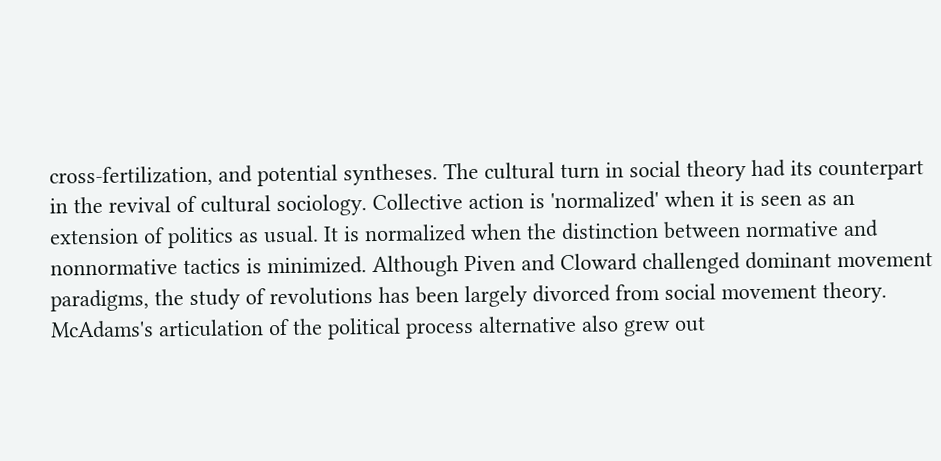cross-fertilization, and potential syntheses. The cultural turn in social theory had its counterpart in the revival of cultural sociology. Collective action is 'normalized' when it is seen as an extension of politics as usual. It is normalized when the distinction between normative and nonnormative tactics is minimized. Although Piven and Cloward challenged dominant movement paradigms, the study of revolutions has been largely divorced from social movement theory. McAdams's articulation of the political process alternative also grew out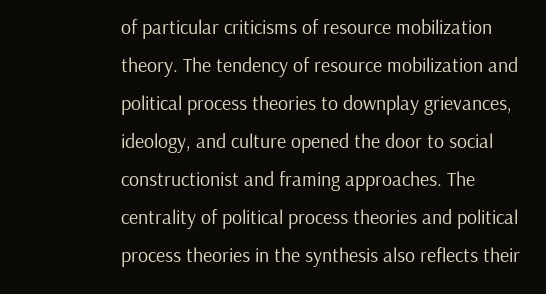of particular criticisms of resource mobilization theory. The tendency of resource mobilization and political process theories to downplay grievances, ideology, and culture opened the door to social constructionist and framing approaches. The centrality of political process theories and political process theories in the synthesis also reflects their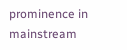prominence in mainstream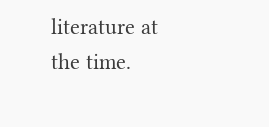literature at the time.